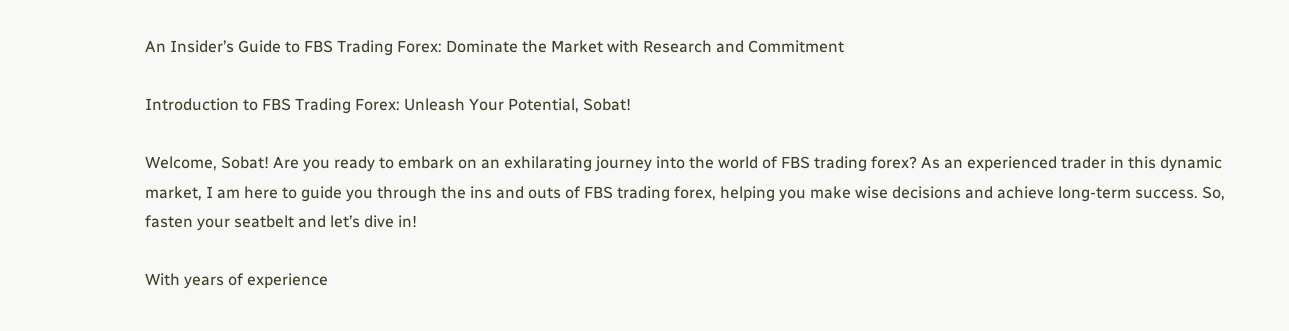An Insider’s Guide to FBS Trading Forex: Dominate the Market with Research and Commitment

Introduction to FBS Trading Forex: Unleash Your Potential, Sobat!

Welcome, Sobat! Are you ready to embark on an exhilarating journey into the world of FBS trading forex? As an experienced trader in this dynamic market, I am here to guide you through the ins and outs of FBS trading forex, helping you make wise decisions and achieve long-term success. So, fasten your seatbelt and let’s dive in!

With years of experience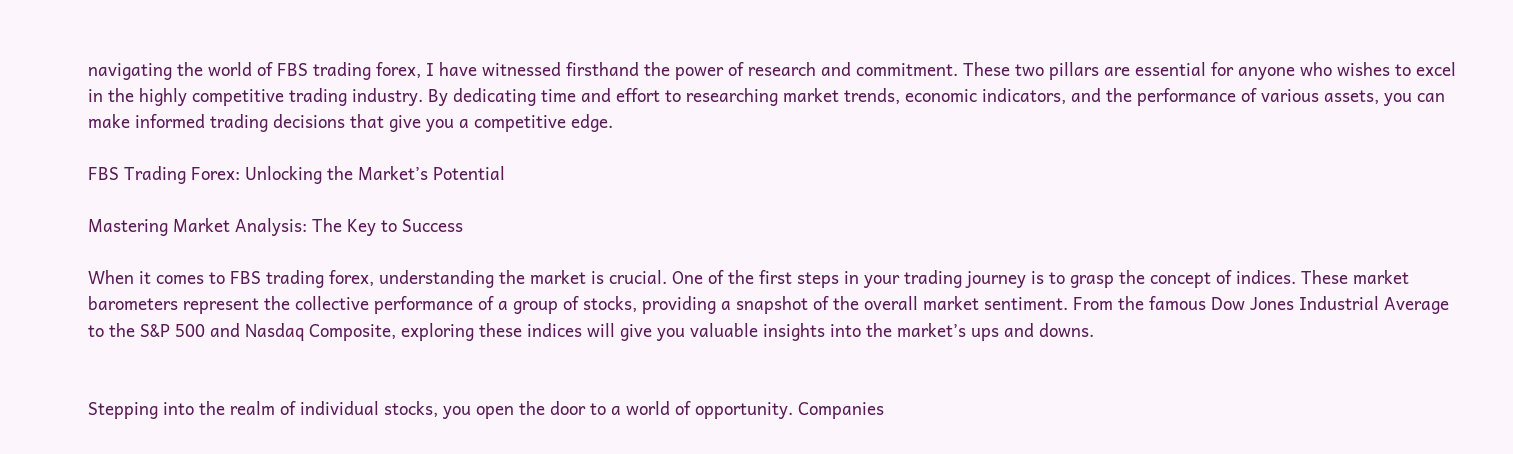navigating the world of FBS trading forex, I have witnessed firsthand the power of research and commitment. These two pillars are essential for anyone who wishes to excel in the highly competitive trading industry. By dedicating time and effort to researching market trends, economic indicators, and the performance of various assets, you can make informed trading decisions that give you a competitive edge.

FBS Trading Forex: Unlocking the Market’s Potential

Mastering Market Analysis: The Key to Success

When it comes to FBS trading forex, understanding the market is crucial. One of the first steps in your trading journey is to grasp the concept of indices. These market barometers represent the collective performance of a group of stocks, providing a snapshot of the overall market sentiment. From the famous Dow Jones Industrial Average to the S&P 500 and Nasdaq Composite, exploring these indices will give you valuable insights into the market’s ups and downs.


Stepping into the realm of individual stocks, you open the door to a world of opportunity. Companies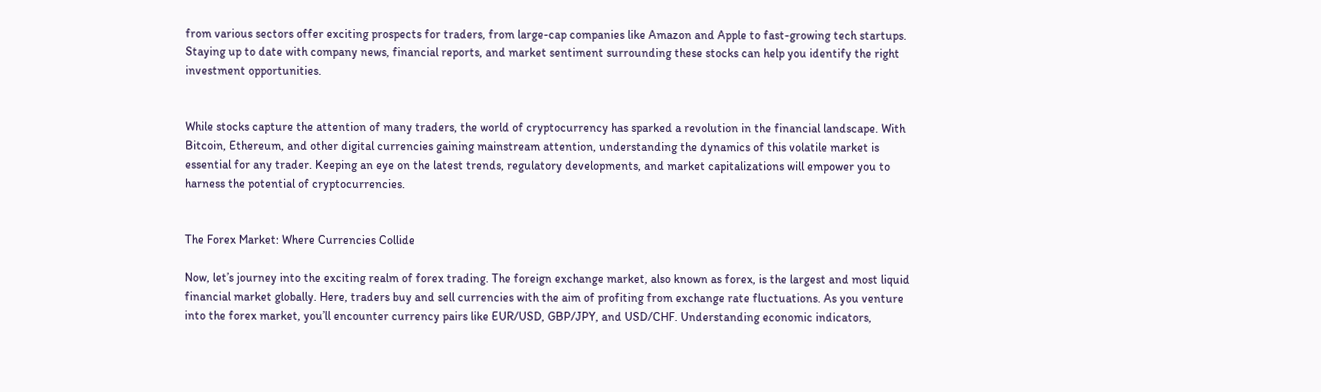from various sectors offer exciting prospects for traders, from large-cap companies like Amazon and Apple to fast-growing tech startups. Staying up to date with company news, financial reports, and market sentiment surrounding these stocks can help you identify the right investment opportunities.


While stocks capture the attention of many traders, the world of cryptocurrency has sparked a revolution in the financial landscape. With Bitcoin, Ethereum, and other digital currencies gaining mainstream attention, understanding the dynamics of this volatile market is essential for any trader. Keeping an eye on the latest trends, regulatory developments, and market capitalizations will empower you to harness the potential of cryptocurrencies.


The Forex Market: Where Currencies Collide

Now, let’s journey into the exciting realm of forex trading. The foreign exchange market, also known as forex, is the largest and most liquid financial market globally. Here, traders buy and sell currencies with the aim of profiting from exchange rate fluctuations. As you venture into the forex market, you’ll encounter currency pairs like EUR/USD, GBP/JPY, and USD/CHF. Understanding economic indicators,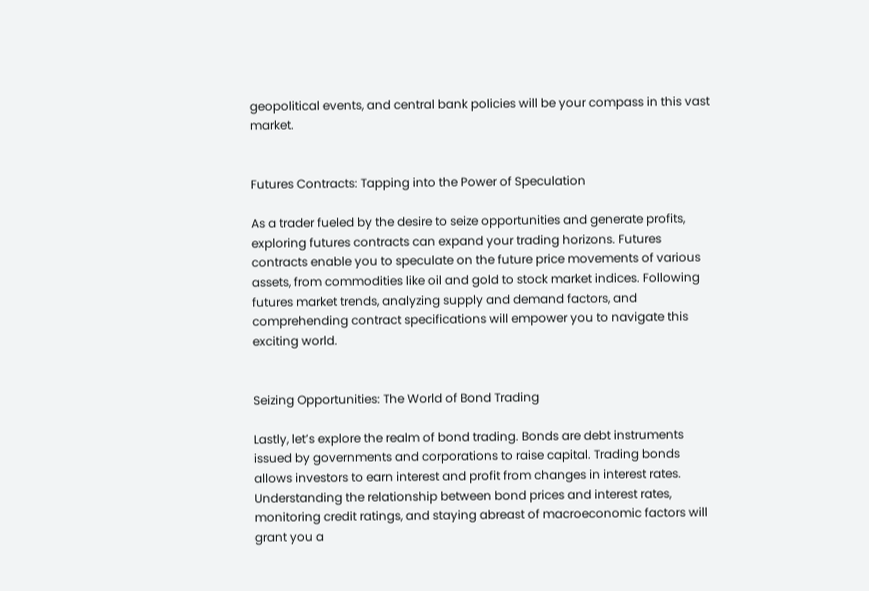geopolitical events, and central bank policies will be your compass in this vast market.


Futures Contracts: Tapping into the Power of Speculation

As a trader fueled by the desire to seize opportunities and generate profits, exploring futures contracts can expand your trading horizons. Futures contracts enable you to speculate on the future price movements of various assets, from commodities like oil and gold to stock market indices. Following futures market trends, analyzing supply and demand factors, and comprehending contract specifications will empower you to navigate this exciting world.


Seizing Opportunities: The World of Bond Trading

Lastly, let’s explore the realm of bond trading. Bonds are debt instruments issued by governments and corporations to raise capital. Trading bonds allows investors to earn interest and profit from changes in interest rates. Understanding the relationship between bond prices and interest rates, monitoring credit ratings, and staying abreast of macroeconomic factors will grant you a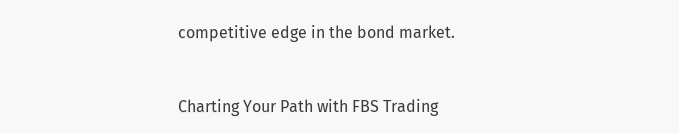competitive edge in the bond market.


Charting Your Path with FBS Trading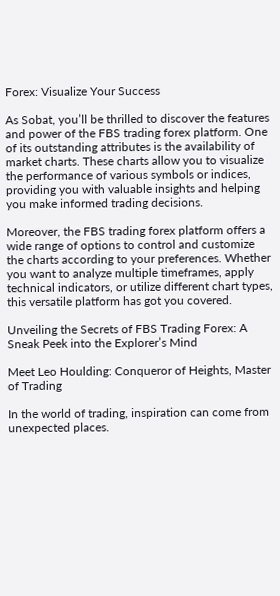Forex: Visualize Your Success

As Sobat, you’ll be thrilled to discover the features and power of the FBS trading forex platform. One of its outstanding attributes is the availability of market charts. These charts allow you to visualize the performance of various symbols or indices, providing you with valuable insights and helping you make informed trading decisions.

Moreover, the FBS trading forex platform offers a wide range of options to control and customize the charts according to your preferences. Whether you want to analyze multiple timeframes, apply technical indicators, or utilize different chart types, this versatile platform has got you covered.

Unveiling the Secrets of FBS Trading Forex: A Sneak Peek into the Explorer’s Mind

Meet Leo Houlding: Conqueror of Heights, Master of Trading

In the world of trading, inspiration can come from unexpected places.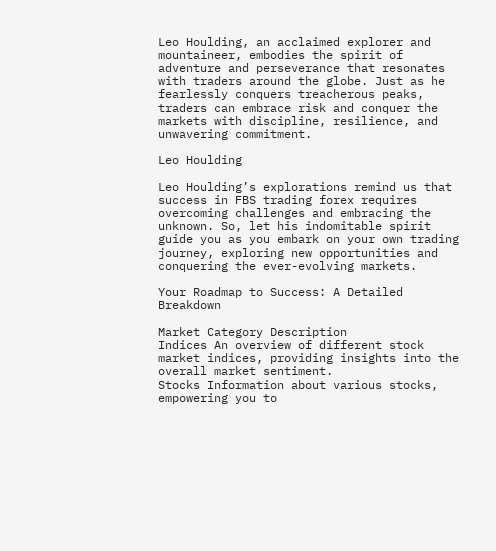Leo Houlding, an acclaimed explorer and mountaineer, embodies the spirit of adventure and perseverance that resonates with traders around the globe. Just as he fearlessly conquers treacherous peaks, traders can embrace risk and conquer the markets with discipline, resilience, and unwavering commitment.

Leo Houlding

Leo Houlding’s explorations remind us that success in FBS trading forex requires overcoming challenges and embracing the unknown. So, let his indomitable spirit guide you as you embark on your own trading journey, exploring new opportunities and conquering the ever-evolving markets.

Your Roadmap to Success: A Detailed Breakdown

Market Category Description
Indices An overview of different stock market indices, providing insights into the overall market sentiment.
Stocks Information about various stocks, empowering you to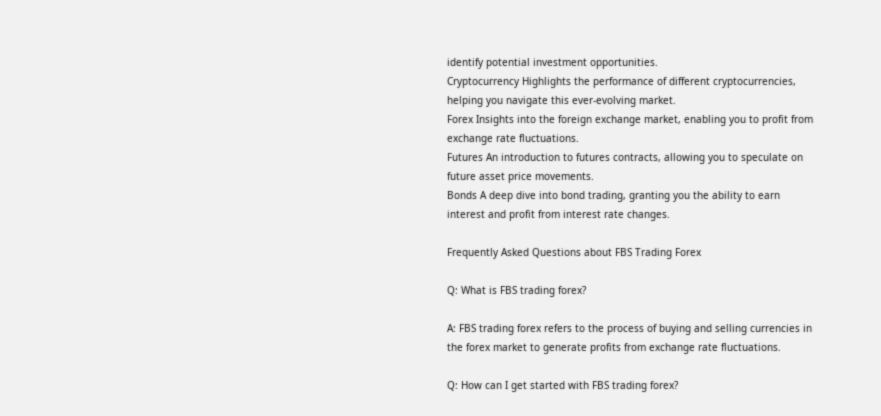identify potential investment opportunities.
Cryptocurrency Highlights the performance of different cryptocurrencies, helping you navigate this ever-evolving market.
Forex Insights into the foreign exchange market, enabling you to profit from exchange rate fluctuations.
Futures An introduction to futures contracts, allowing you to speculate on future asset price movements.
Bonds A deep dive into bond trading, granting you the ability to earn interest and profit from interest rate changes.

Frequently Asked Questions about FBS Trading Forex

Q: What is FBS trading forex?

A: FBS trading forex refers to the process of buying and selling currencies in the forex market to generate profits from exchange rate fluctuations.

Q: How can I get started with FBS trading forex?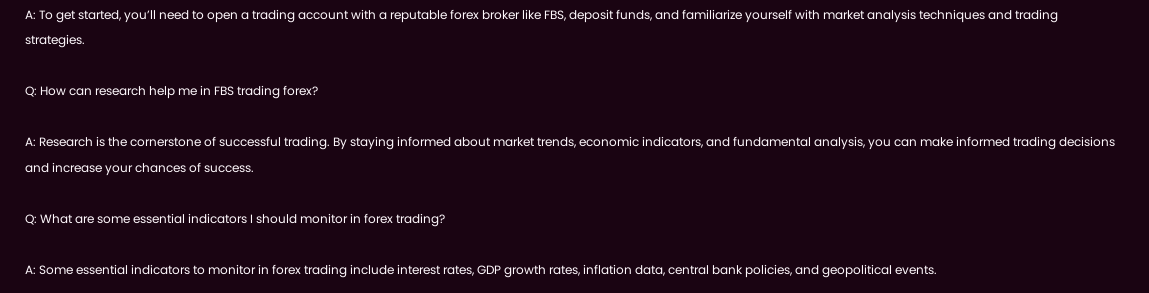A: To get started, you’ll need to open a trading account with a reputable forex broker like FBS, deposit funds, and familiarize yourself with market analysis techniques and trading strategies.

Q: How can research help me in FBS trading forex?

A: Research is the cornerstone of successful trading. By staying informed about market trends, economic indicators, and fundamental analysis, you can make informed trading decisions and increase your chances of success.

Q: What are some essential indicators I should monitor in forex trading?

A: Some essential indicators to monitor in forex trading include interest rates, GDP growth rates, inflation data, central bank policies, and geopolitical events.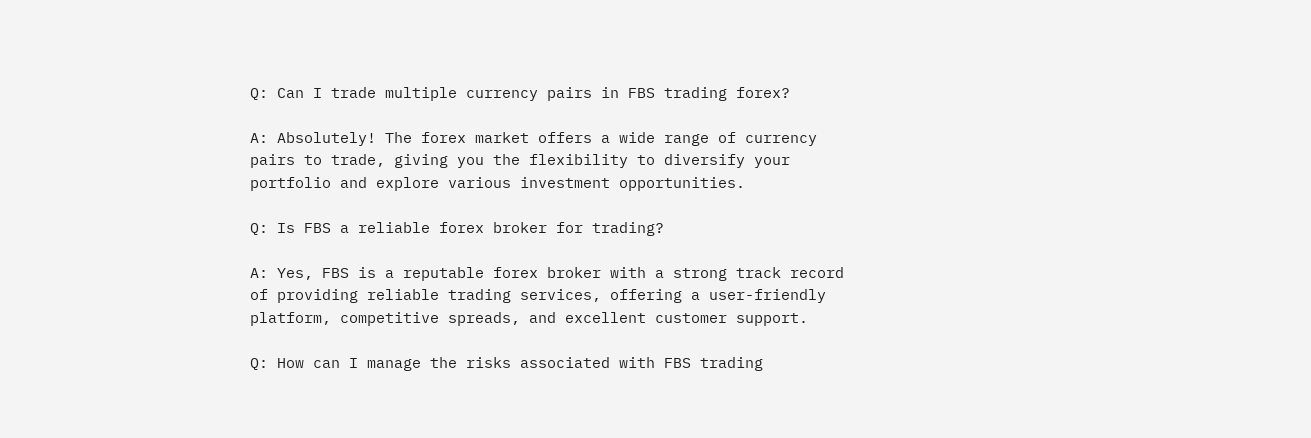Q: Can I trade multiple currency pairs in FBS trading forex?

A: Absolutely! The forex market offers a wide range of currency pairs to trade, giving you the flexibility to diversify your portfolio and explore various investment opportunities.

Q: Is FBS a reliable forex broker for trading?

A: Yes, FBS is a reputable forex broker with a strong track record of providing reliable trading services, offering a user-friendly platform, competitive spreads, and excellent customer support.

Q: How can I manage the risks associated with FBS trading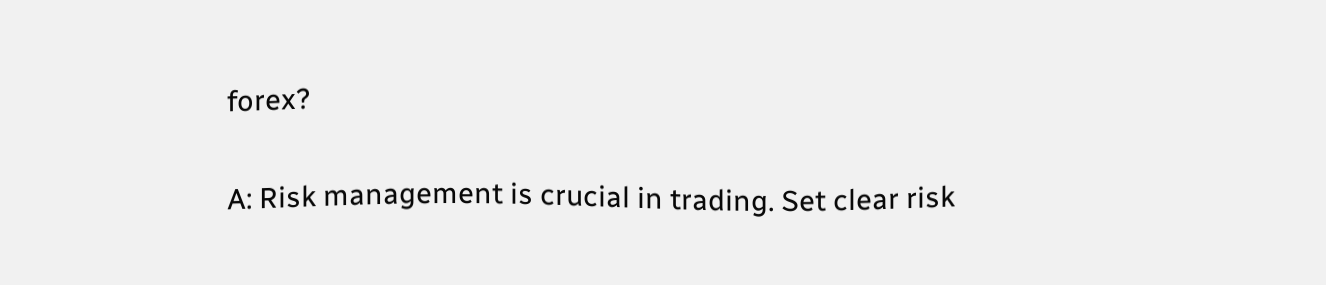forex?

A: Risk management is crucial in trading. Set clear risk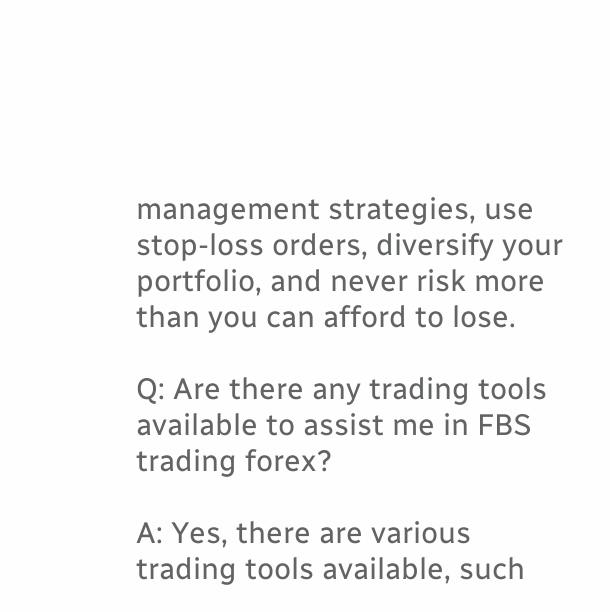management strategies, use stop-loss orders, diversify your portfolio, and never risk more than you can afford to lose.

Q: Are there any trading tools available to assist me in FBS trading forex?

A: Yes, there are various trading tools available, such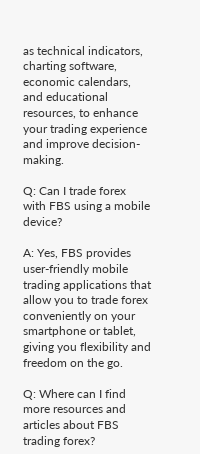as technical indicators, charting software, economic calendars, and educational resources, to enhance your trading experience and improve decision-making.

Q: Can I trade forex with FBS using a mobile device?

A: Yes, FBS provides user-friendly mobile trading applications that allow you to trade forex conveniently on your smartphone or tablet, giving you flexibility and freedom on the go.

Q: Where can I find more resources and articles about FBS trading forex?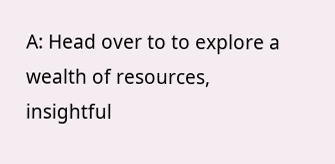A: Head over to to explore a wealth of resources, insightful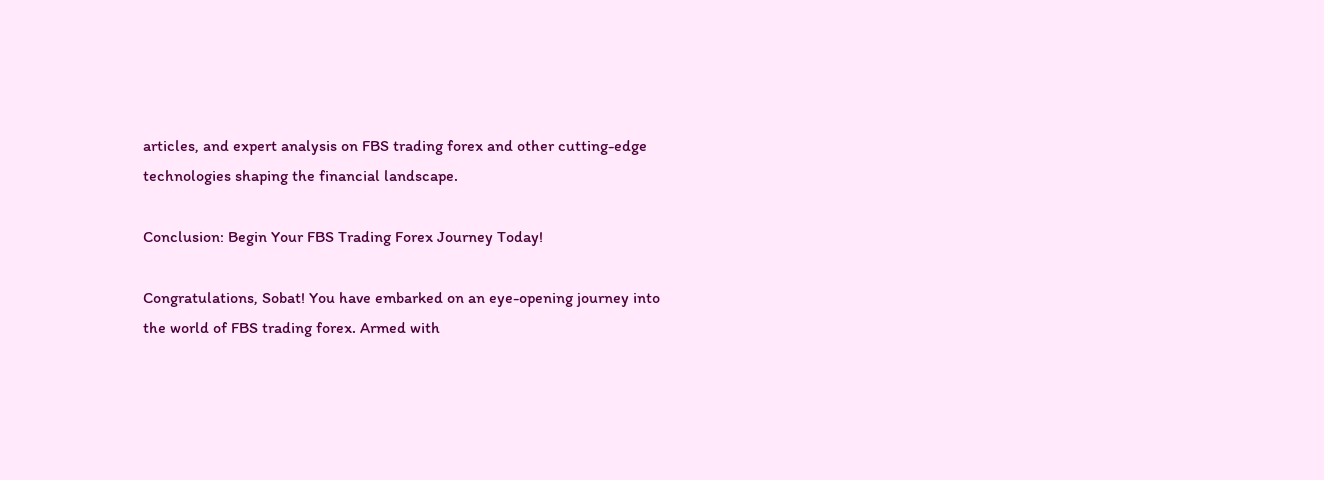articles, and expert analysis on FBS trading forex and other cutting-edge technologies shaping the financial landscape.

Conclusion: Begin Your FBS Trading Forex Journey Today!

Congratulations, Sobat! You have embarked on an eye-opening journey into the world of FBS trading forex. Armed with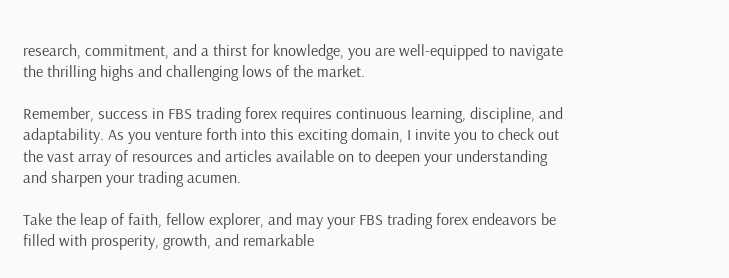research, commitment, and a thirst for knowledge, you are well-equipped to navigate the thrilling highs and challenging lows of the market.

Remember, success in FBS trading forex requires continuous learning, discipline, and adaptability. As you venture forth into this exciting domain, I invite you to check out the vast array of resources and articles available on to deepen your understanding and sharpen your trading acumen.

Take the leap of faith, fellow explorer, and may your FBS trading forex endeavors be filled with prosperity, growth, and remarkable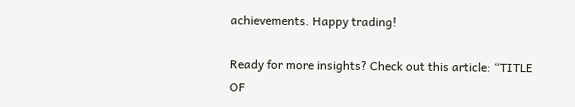achievements. Happy trading!

Ready for more insights? Check out this article: “TITLE OF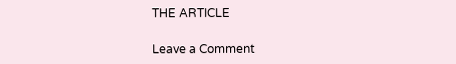THE ARTICLE

Leave a Comment